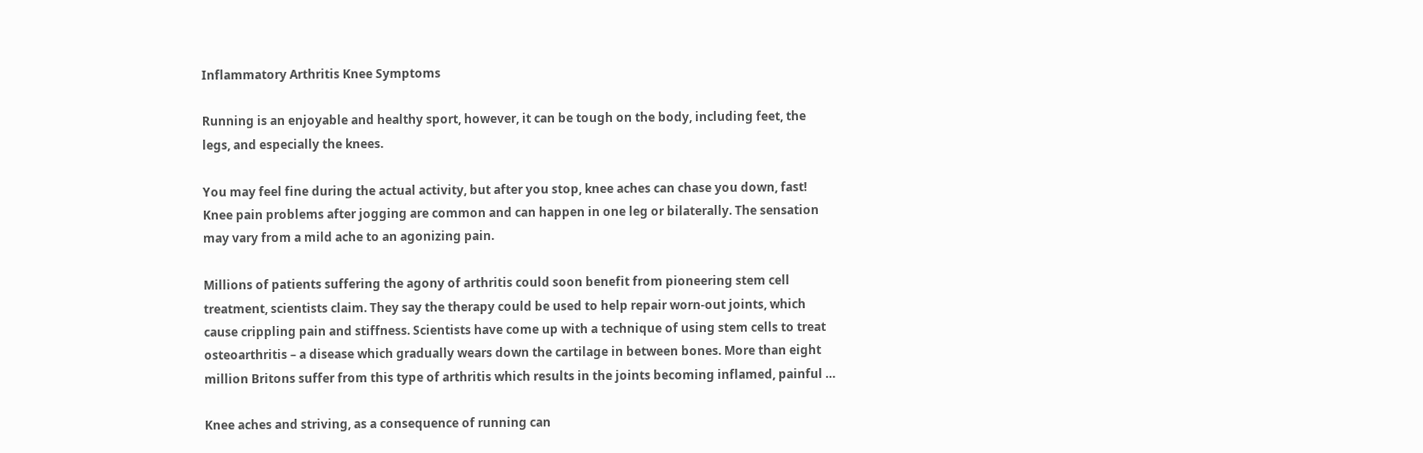Inflammatory Arthritis Knee Symptoms

Running is an enjoyable and healthy sport, however, it can be tough on the body, including feet, the legs, and especially the knees.

You may feel fine during the actual activity, but after you stop, knee aches can chase you down, fast! Knee pain problems after jogging are common and can happen in one leg or bilaterally. The sensation may vary from a mild ache to an agonizing pain.

Millions of patients suffering the agony of arthritis could soon benefit from pioneering stem cell treatment, scientists claim. They say the therapy could be used to help repair worn-out joints, which cause crippling pain and stiffness. Scientists have come up with a technique of using stem cells to treat osteoarthritis – a disease which gradually wears down the cartilage in between bones. More than eight million Britons suffer from this type of arthritis which results in the joints becoming inflamed, painful …

Knee aches and striving, as a consequence of running can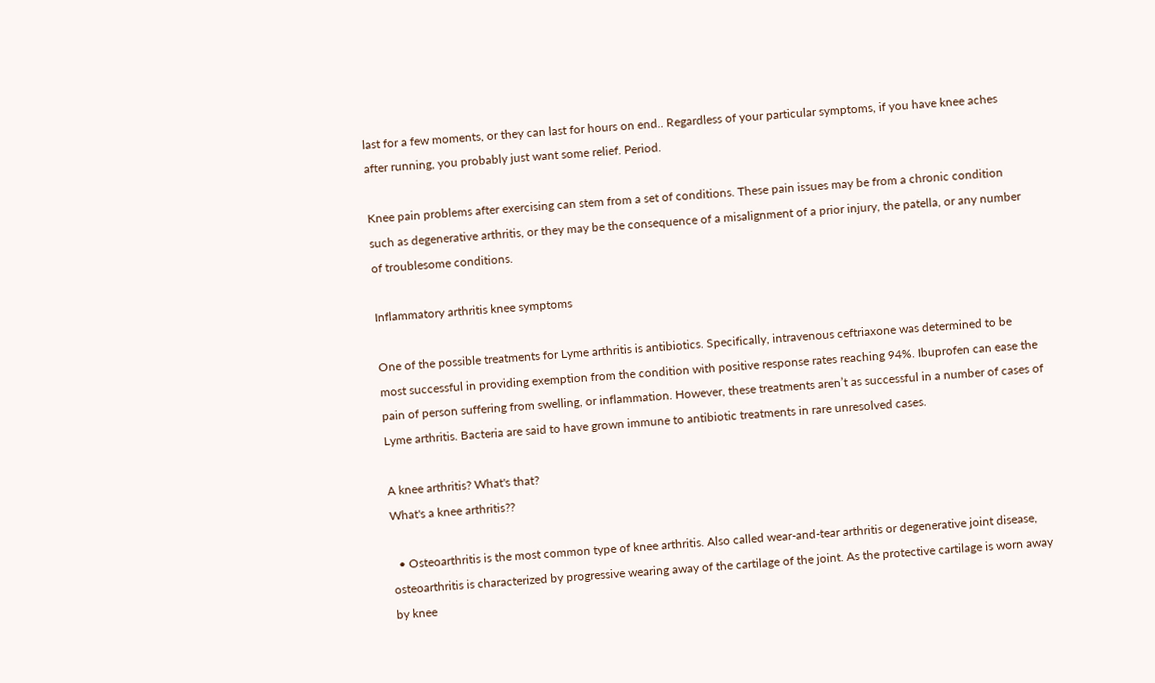last for a few moments, or they can last for hours on end.. Regardless of your particular symptoms, if you have knee aches after running, you probably just want some relief. Period.

Knee pain problems after exercising can stem from a set of conditions. These pain issues may be from a chronic condition such as degenerative arthritis, or they may be the consequence of a misalignment of a prior injury, the patella, or any number of troublesome conditions.

Inflammatory arthritis knee symptoms

One of the possible treatments for Lyme arthritis is antibiotics. Specifically, intravenous ceftriaxone was determined to be most successful in providing exemption from the condition with positive response rates reaching 94%. Ibuprofen can ease the pain of person suffering from swelling, or inflammation. However, these treatments aren’t as successful in a number of cases of Lyme arthritis. Bacteria are said to have grown immune to antibiotic treatments in rare unresolved cases.

A knee arthritis? What's that?
What's a knee arthritis??

  • Osteoarthritis is the most common type of knee arthritis. Also called wear-and-tear arthritis or degenerative joint disease, osteoarthritis is characterized by progressive wearing away of the cartilage of the joint. As the protective cartilage is worn away by knee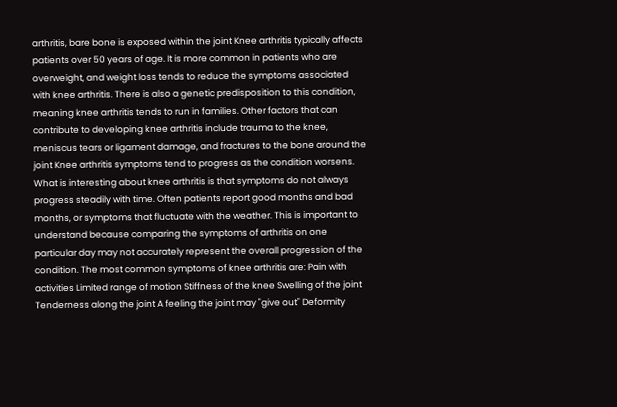arthritis, bare bone is exposed within the joint Knee arthritis typically affects patients over 50 years of age. It is more common in patients who are overweight, and weight loss tends to reduce the symptoms associated with knee arthritis. There is also a genetic predisposition to this condition, meaning knee arthritis tends to run in families. Other factors that can contribute to developing knee arthritis include trauma to the knee, meniscus tears or ligament damage, and fractures to the bone around the joint Knee arthritis symptoms tend to progress as the condition worsens. What is interesting about knee arthritis is that symptoms do not always progress steadily with time. Often patients report good months and bad months, or symptoms that fluctuate with the weather. This is important to understand because comparing the symptoms of arthritis on one particular day may not accurately represent the overall progression of the condition. The most common symptoms of knee arthritis are: Pain with activities Limited range of motion Stiffness of the knee Swelling of the joint Tenderness along the joint A feeling the joint may "give out" Deformity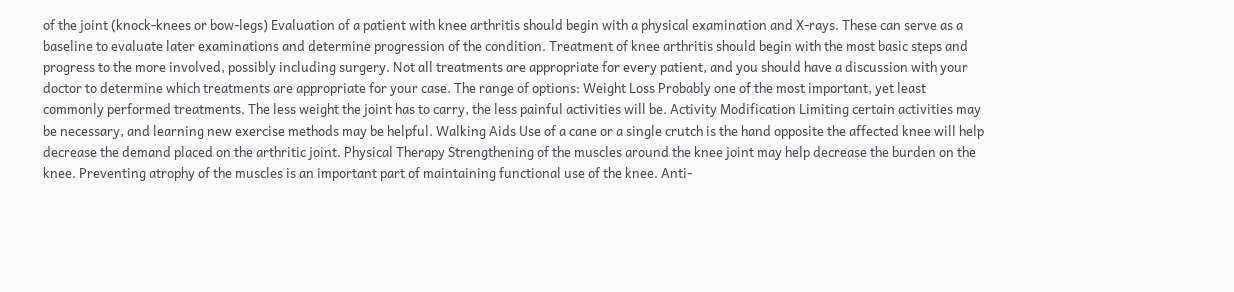of the joint (knock-knees or bow-legs) Evaluation of a patient with knee arthritis should begin with a physical examination and X-rays. These can serve as a baseline to evaluate later examinations and determine progression of the condition. Treatment of knee arthritis should begin with the most basic steps and progress to the more involved, possibly including surgery. Not all treatments are appropriate for every patient, and you should have a discussion with your doctor to determine which treatments are appropriate for your case. The range of options: Weight Loss Probably one of the most important, yet least commonly performed treatments. The less weight the joint has to carry, the less painful activities will be. Activity Modification Limiting certain activities may be necessary, and learning new exercise methods may be helpful. Walking Aids Use of a cane or a single crutch is the hand opposite the affected knee will help decrease the demand placed on the arthritic joint. Physical Therapy Strengthening of the muscles around the knee joint may help decrease the burden on the knee. Preventing atrophy of the muscles is an important part of maintaining functional use of the knee. Anti-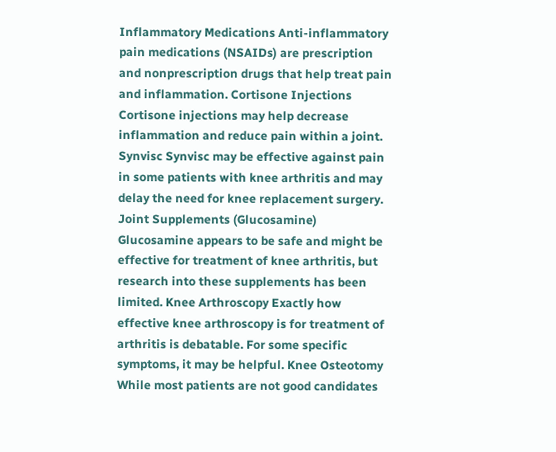Inflammatory Medications Anti-inflammatory pain medications (NSAIDs) are prescription and nonprescription drugs that help treat pain and inflammation. Cortisone Injections Cortisone injections may help decrease inflammation and reduce pain within a joint. Synvisc Synvisc may be effective against pain in some patients with knee arthritis and may delay the need for knee replacement surgery. Joint Supplements (Glucosamine) Glucosamine appears to be safe and might be effective for treatment of knee arthritis, but research into these supplements has been limited. Knee Arthroscopy Exactly how effective knee arthroscopy is for treatment of arthritis is debatable. For some specific symptoms, it may be helpful. Knee Osteotomy While most patients are not good candidates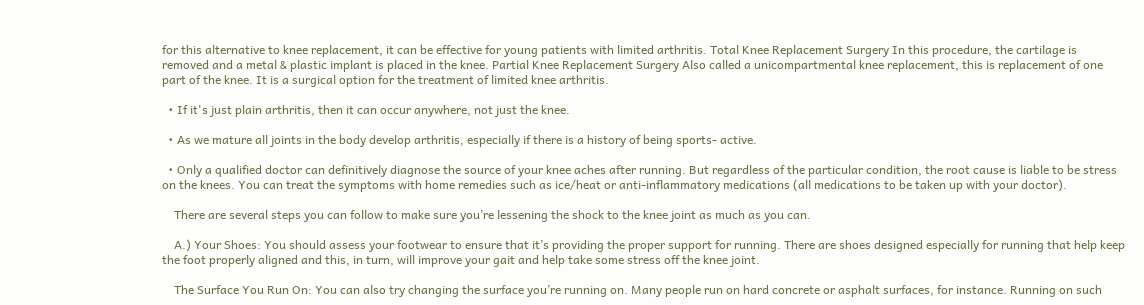for this alternative to knee replacement, it can be effective for young patients with limited arthritis. Total Knee Replacement Surgery In this procedure, the cartilage is removed and a metal & plastic implant is placed in the knee. Partial Knee Replacement Surgery Also called a unicompartmental knee replacement, this is replacement of one part of the knee. It is a surgical option for the treatment of limited knee arthritis.

  • If it's just plain arthritis, then it can occur anywhere, not just the knee.

  • As we mature all joints in the body develop arthritis, especially if there is a history of being sports- active.

  • Only a qualified doctor can definitively diagnose the source of your knee aches after running. But regardless of the particular condition, the root cause is liable to be stress on the knees. You can treat the symptoms with home remedies such as ice/heat or anti-inflammatory medications (all medications to be taken up with your doctor).

    There are several steps you can follow to make sure you’re lessening the shock to the knee joint as much as you can.

    A.) Your Shoes: You should assess your footwear to ensure that it’s providing the proper support for running. There are shoes designed especially for running that help keep the foot properly aligned and this, in turn, will improve your gait and help take some stress off the knee joint.

    The Surface You Run On: You can also try changing the surface you’re running on. Many people run on hard concrete or asphalt surfaces, for instance. Running on such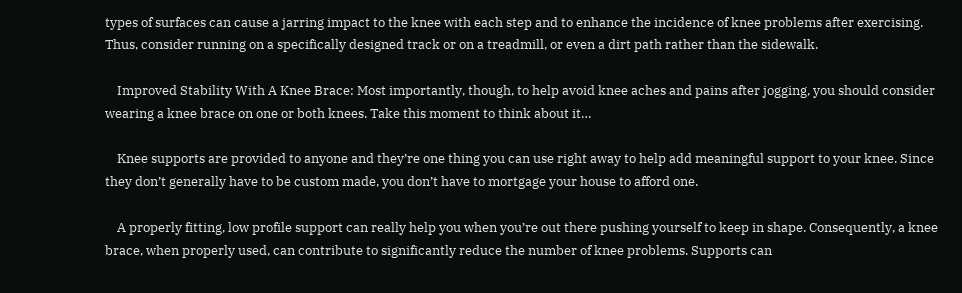types of surfaces can cause a jarring impact to the knee with each step and to enhance the incidence of knee problems after exercising. Thus, consider running on a specifically designed track or on a treadmill, or even a dirt path rather than the sidewalk.

    Improved Stability With A Knee Brace: Most importantly, though, to help avoid knee aches and pains after jogging, you should consider wearing a knee brace on one or both knees. Take this moment to think about it…

    Knee supports are provided to anyone and they’re one thing you can use right away to help add meaningful support to your knee. Since they don’t generally have to be custom made, you don’t have to mortgage your house to afford one.

    A properly fitting, low profile support can really help you when you’re out there pushing yourself to keep in shape. Consequently, a knee brace, when properly used, can contribute to significantly reduce the number of knee problems. Supports can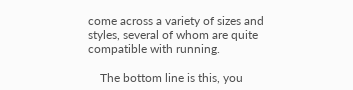come across a variety of sizes and styles, several of whom are quite compatible with running.

    The bottom line is this, you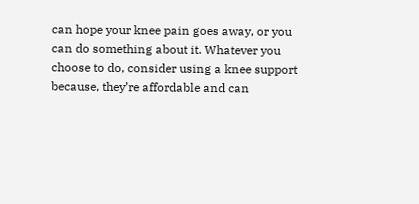can hope your knee pain goes away, or you can do something about it. Whatever you choose to do, consider using a knee support because, they’re affordable and can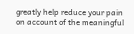greatly help reduce your pain on account of the meaningful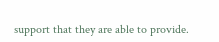support that they are able to provide.